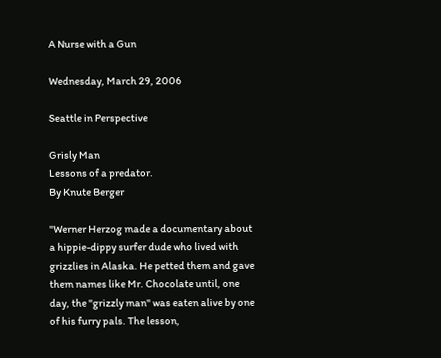A Nurse with a Gun

Wednesday, March 29, 2006

Seattle in Perspective

Grisly Man
Lessons of a predator.
By Knute Berger

"Werner Herzog made a documentary about a hippie-dippy surfer dude who lived with grizzlies in Alaska. He petted them and gave them names like Mr. Chocolate until, one day, the "grizzly man" was eaten alive by one of his furry pals. The lesson,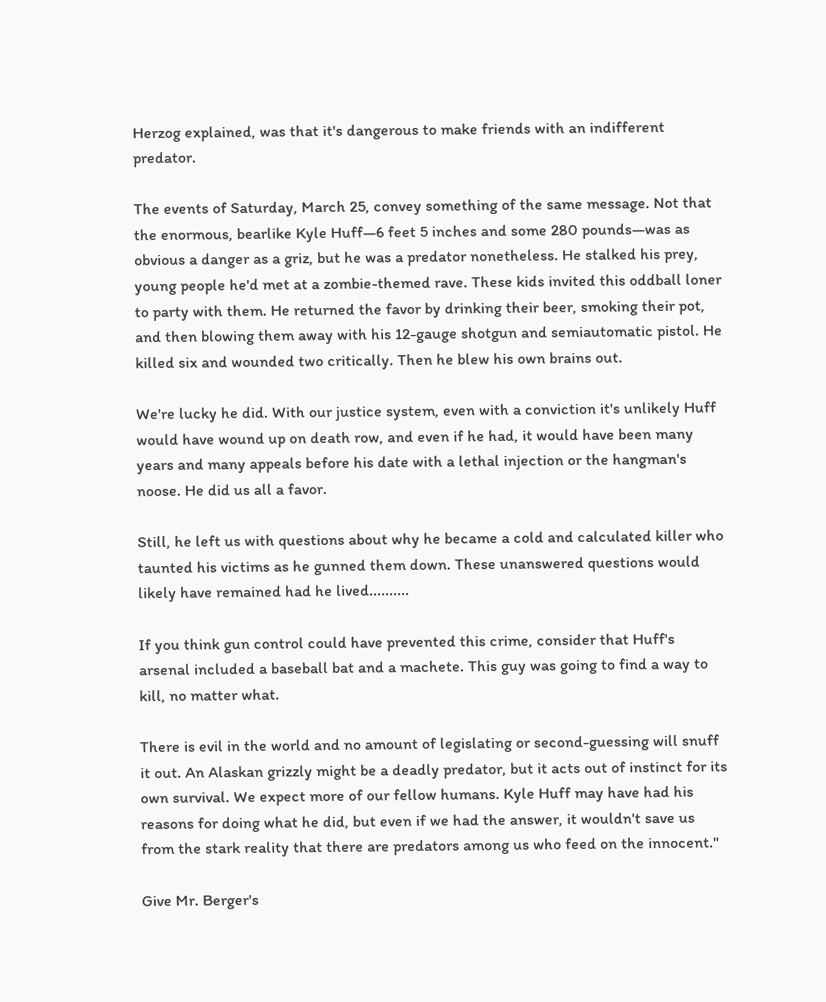Herzog explained, was that it's dangerous to make friends with an indifferent predator.

The events of Saturday, March 25, convey something of the same message. Not that the enormous, bearlike Kyle Huff—6 feet 5 inches and some 280 pounds—was as obvious a danger as a griz, but he was a predator nonetheless. He stalked his prey, young people he'd met at a zombie-themed rave. These kids invited this oddball loner to party with them. He returned the favor by drinking their beer, smoking their pot, and then blowing them away with his 12-gauge shotgun and semiautomatic pistol. He killed six and wounded two critically. Then he blew his own brains out.

We're lucky he did. With our justice system, even with a conviction it's unlikely Huff would have wound up on death row, and even if he had, it would have been many years and many appeals before his date with a lethal injection or the hangman's noose. He did us all a favor.

Still, he left us with questions about why he became a cold and calculated killer who taunted his victims as he gunned them down. These unanswered questions would likely have remained had he lived..........

If you think gun control could have prevented this crime, consider that Huff's arsenal included a baseball bat and a machete. This guy was going to find a way to kill, no matter what.

There is evil in the world and no amount of legislating or second-guessing will snuff it out. An Alaskan grizzly might be a deadly predator, but it acts out of instinct for its own survival. We expect more of our fellow humans. Kyle Huff may have had his reasons for doing what he did, but even if we had the answer, it wouldn't save us from the stark reality that there are predators among us who feed on the innocent."

Give Mr. Berger's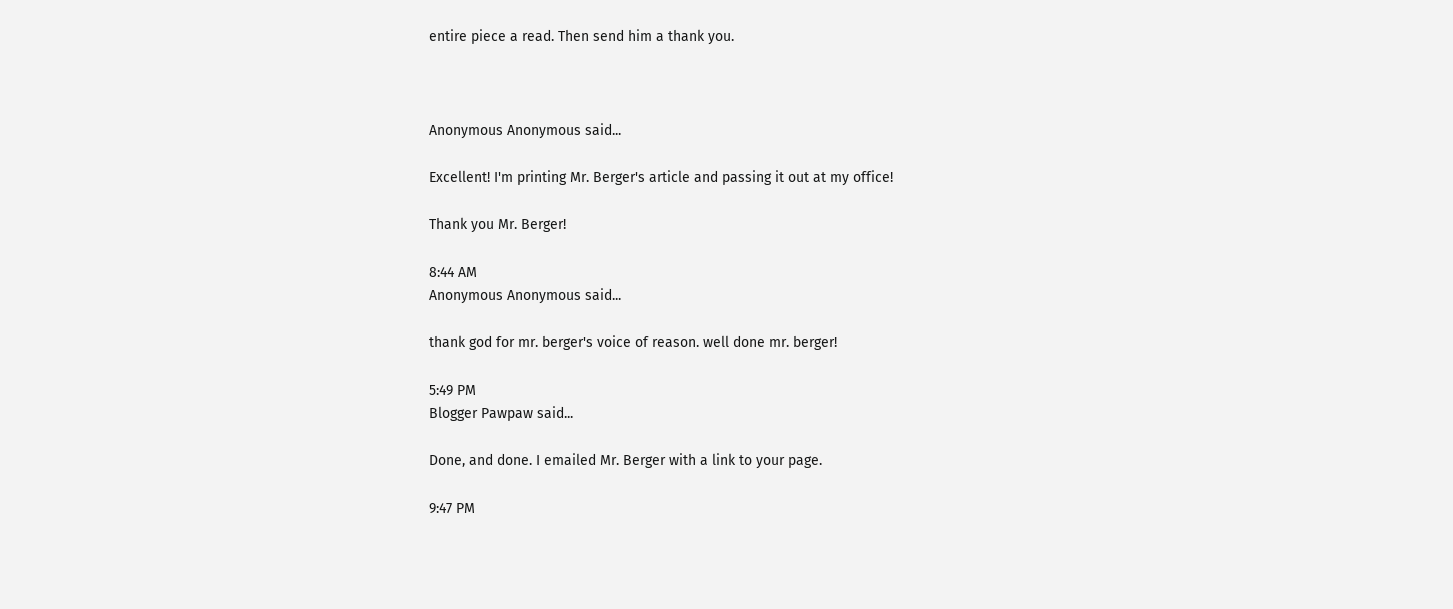entire piece a read. Then send him a thank you.



Anonymous Anonymous said...

Excellent! I'm printing Mr. Berger's article and passing it out at my office!

Thank you Mr. Berger!

8:44 AM
Anonymous Anonymous said...

thank god for mr. berger's voice of reason. well done mr. berger!

5:49 PM
Blogger Pawpaw said...

Done, and done. I emailed Mr. Berger with a link to your page.

9:47 PM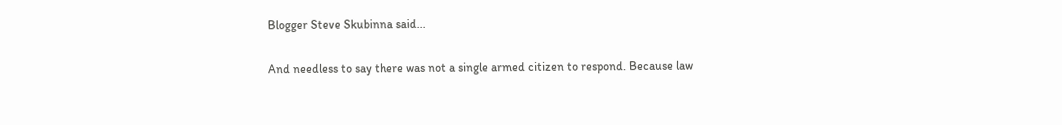Blogger Steve Skubinna said...

And needless to say there was not a single armed citizen to respond. Because law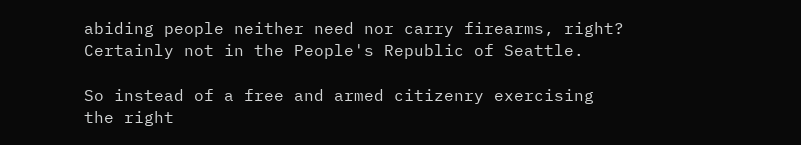abiding people neither need nor carry firearms, right? Certainly not in the People's Republic of Seattle.

So instead of a free and armed citizenry exercising the right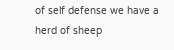of self defense we have a herd of sheep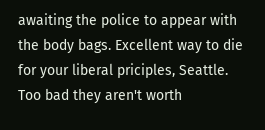awaiting the police to appear with the body bags. Excellent way to die for your liberal priciples, Seattle. Too bad they aren't worth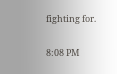fighting for.

8:08 PM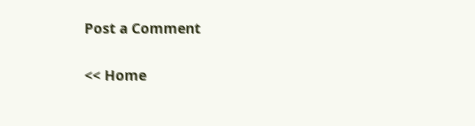Post a Comment

<< Home